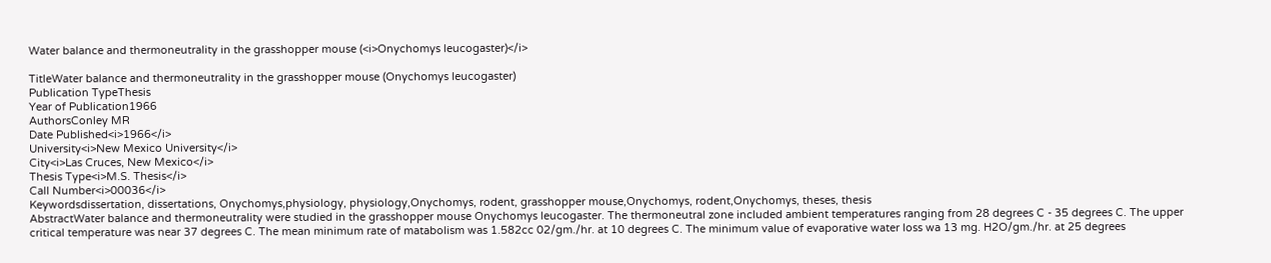Water balance and thermoneutrality in the grasshopper mouse (<i>Onychomys leucogaster)</i>

TitleWater balance and thermoneutrality in the grasshopper mouse (Onychomys leucogaster)
Publication TypeThesis
Year of Publication1966
AuthorsConley MR
Date Published<i>1966</i>
University<i>New Mexico University</i>
City<i>Las Cruces, New Mexico</i>
Thesis Type<i>M.S. Thesis</i>
Call Number<i>00036</i>
Keywordsdissertation, dissertations, Onychomys,physiology, physiology,Onychomys, rodent, grasshopper mouse,Onychomys, rodent,Onychomys, theses, thesis
AbstractWater balance and thermoneutrality were studied in the grasshopper mouse Onychomys leucogaster. The thermoneutral zone included ambient temperatures ranging from 28 degrees C - 35 degrees C. The upper critical temperature was near 37 degrees C. The mean minimum rate of matabolism was 1.582cc 02/gm./hr. at 10 degrees C. The minimum value of evaporative water loss wa 13 mg. H2O/gm./hr. at 25 degrees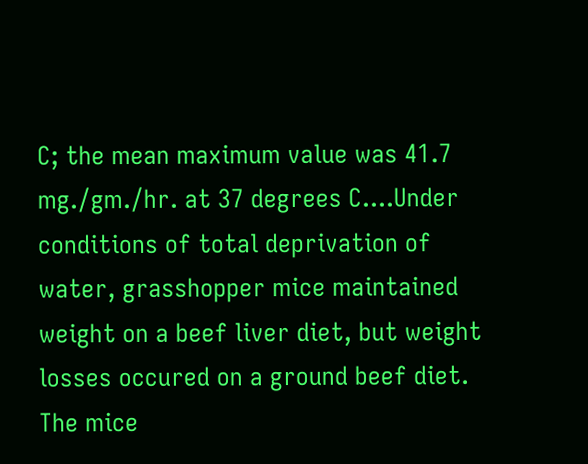C; the mean maximum value was 41.7 mg./gm./hr. at 37 degrees C....Under conditions of total deprivation of water, grasshopper mice maintained weight on a beef liver diet, but weight losses occured on a ground beef diet. The mice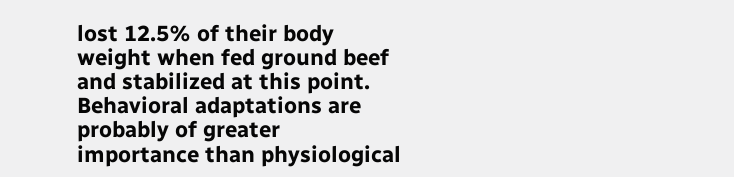lost 12.5% of their body weight when fed ground beef and stabilized at this point. Behavioral adaptations are probably of greater importance than physiological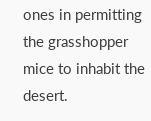ones in permitting the grasshopper mice to inhabit the desert.